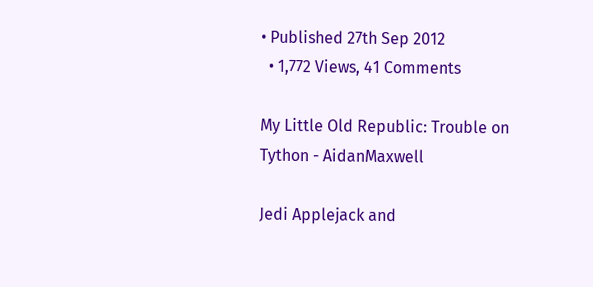• Published 27th Sep 2012
  • 1,772 Views, 41 Comments

My Little Old Republic: Trouble on Tython - AidanMaxwell

Jedi Applejack and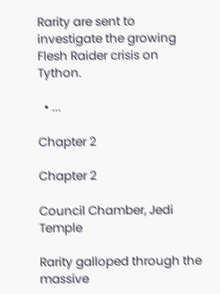Rarity are sent to investigate the growing Flesh Raider crisis on Tython.

  • ...

Chapter 2

Chapter 2

Council Chamber, Jedi Temple

Rarity galloped through the massive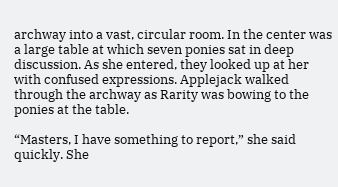archway into a vast, circular room. In the center was a large table at which seven ponies sat in deep discussion. As she entered, they looked up at her with confused expressions. Applejack walked through the archway as Rarity was bowing to the ponies at the table.

“Masters, I have something to report,” she said quickly. She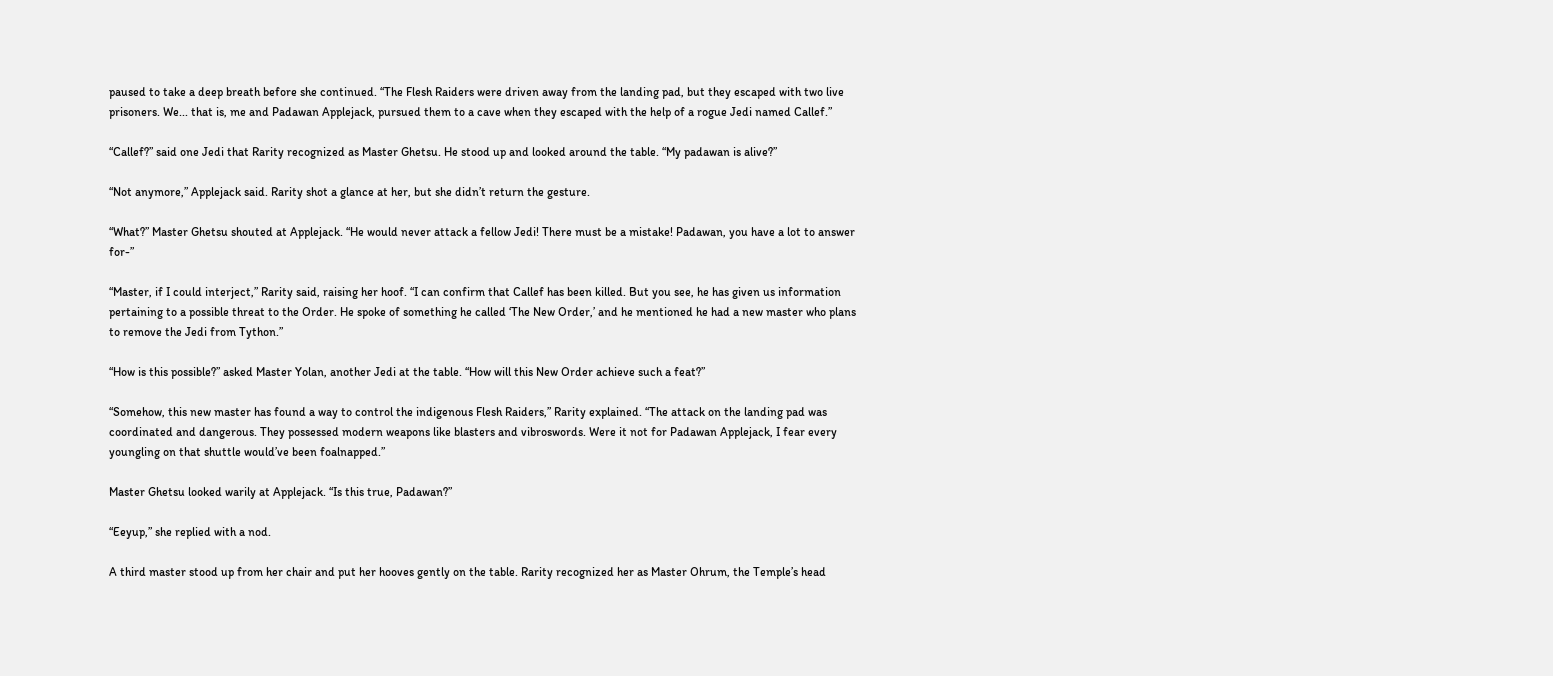paused to take a deep breath before she continued. “The Flesh Raiders were driven away from the landing pad, but they escaped with two live prisoners. We... that is, me and Padawan Applejack, pursued them to a cave when they escaped with the help of a rogue Jedi named Callef.”

“Callef?” said one Jedi that Rarity recognized as Master Ghetsu. He stood up and looked around the table. “My padawan is alive?”

“Not anymore,” Applejack said. Rarity shot a glance at her, but she didn’t return the gesture.

“What?” Master Ghetsu shouted at Applejack. “He would never attack a fellow Jedi! There must be a mistake! Padawan, you have a lot to answer for-”

“Master, if I could interject,” Rarity said, raising her hoof. “I can confirm that Callef has been killed. But you see, he has given us information pertaining to a possible threat to the Order. He spoke of something he called ‘The New Order,’ and he mentioned he had a new master who plans to remove the Jedi from Tython.”

“How is this possible?” asked Master Yolan, another Jedi at the table. “How will this New Order achieve such a feat?”

“Somehow, this new master has found a way to control the indigenous Flesh Raiders,” Rarity explained. “The attack on the landing pad was coordinated and dangerous. They possessed modern weapons like blasters and vibroswords. Were it not for Padawan Applejack, I fear every youngling on that shuttle would’ve been foalnapped.”

Master Ghetsu looked warily at Applejack. “Is this true, Padawan?”

“Eeyup,” she replied with a nod.

A third master stood up from her chair and put her hooves gently on the table. Rarity recognized her as Master Ohrum, the Temple’s head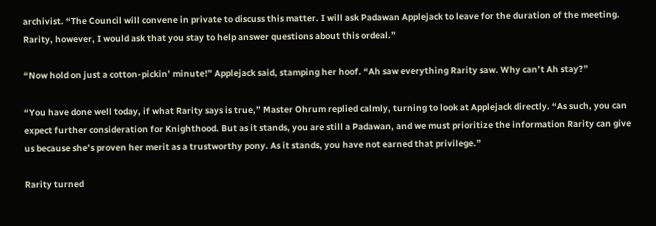archivist. “The Council will convene in private to discuss this matter. I will ask Padawan Applejack to leave for the duration of the meeting. Rarity, however, I would ask that you stay to help answer questions about this ordeal.”

“Now hold on just a cotton-pickin’ minute!” Applejack said, stamping her hoof. “Ah saw everything Rarity saw. Why can’t Ah stay?”

“You have done well today, if what Rarity says is true,” Master Ohrum replied calmly, turning to look at Applejack directly. “As such, you can expect further consideration for Knighthood. But as it stands, you are still a Padawan, and we must prioritize the information Rarity can give us because she’s proven her merit as a trustworthy pony. As it stands, you have not earned that privilege.”

Rarity turned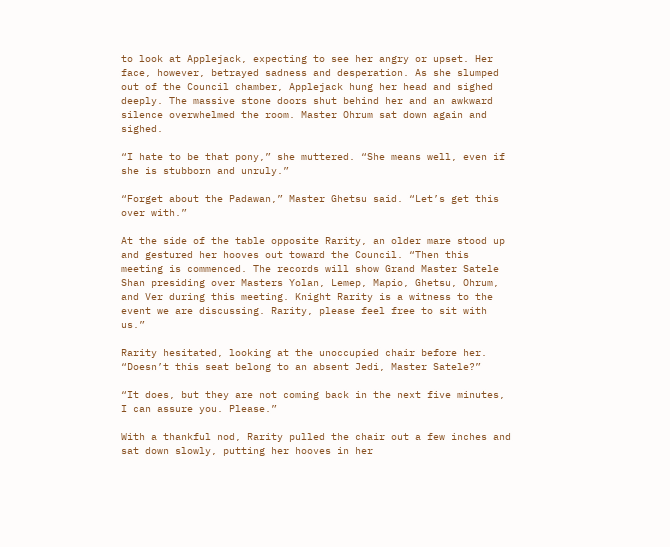to look at Applejack, expecting to see her angry or upset. Her face, however, betrayed sadness and desperation. As she slumped out of the Council chamber, Applejack hung her head and sighed deeply. The massive stone doors shut behind her and an awkward silence overwhelmed the room. Master Ohrum sat down again and sighed.

“I hate to be that pony,” she muttered. “She means well, even if she is stubborn and unruly.”

“Forget about the Padawan,” Master Ghetsu said. “Let’s get this over with.”

At the side of the table opposite Rarity, an older mare stood up and gestured her hooves out toward the Council. “Then this meeting is commenced. The records will show Grand Master Satele Shan presiding over Masters Yolan, Lemep, Mapio, Ghetsu, Ohrum, and Ver during this meeting. Knight Rarity is a witness to the event we are discussing. Rarity, please feel free to sit with us.”

Rarity hesitated, looking at the unoccupied chair before her. “Doesn’t this seat belong to an absent Jedi, Master Satele?”

“It does, but they are not coming back in the next five minutes, I can assure you. Please.”

With a thankful nod, Rarity pulled the chair out a few inches and sat down slowly, putting her hooves in her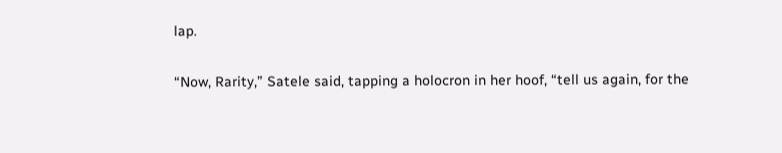lap.

“Now, Rarity,” Satele said, tapping a holocron in her hoof, “tell us again, for the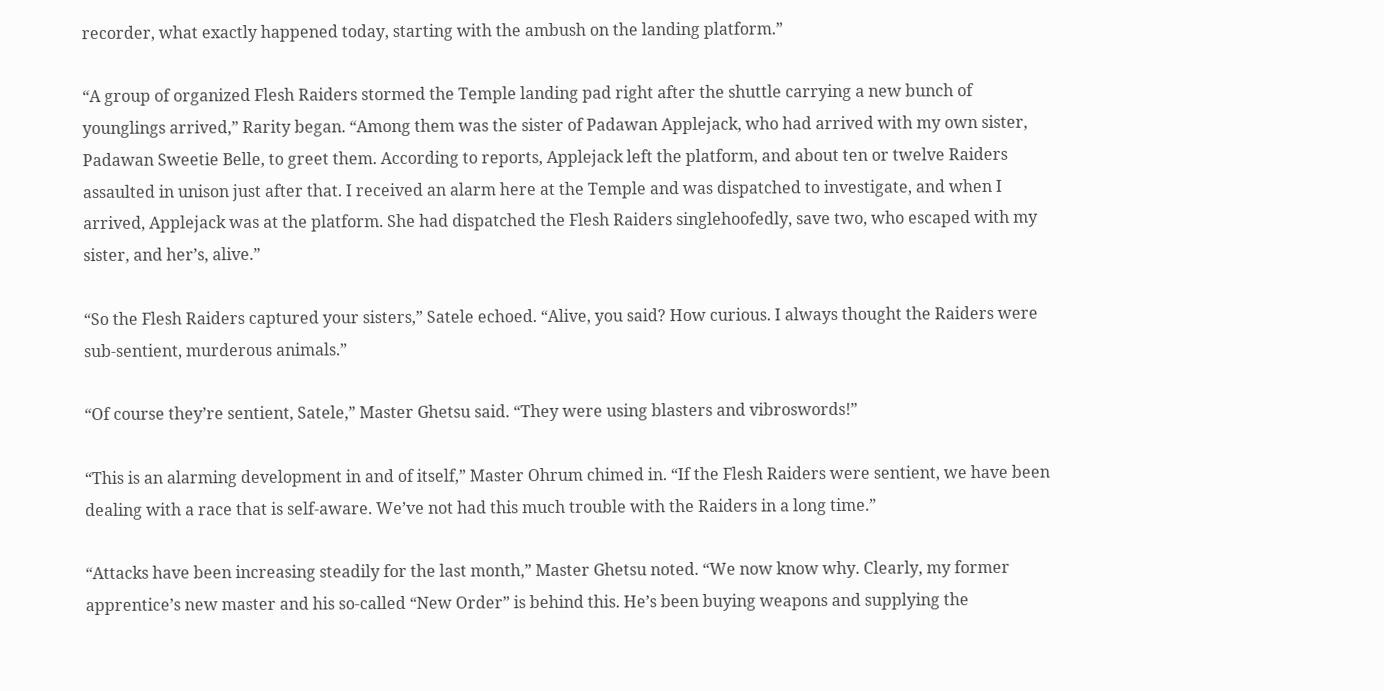recorder, what exactly happened today, starting with the ambush on the landing platform.”

“A group of organized Flesh Raiders stormed the Temple landing pad right after the shuttle carrying a new bunch of younglings arrived,” Rarity began. “Among them was the sister of Padawan Applejack, who had arrived with my own sister, Padawan Sweetie Belle, to greet them. According to reports, Applejack left the platform, and about ten or twelve Raiders assaulted in unison just after that. I received an alarm here at the Temple and was dispatched to investigate, and when I arrived, Applejack was at the platform. She had dispatched the Flesh Raiders singlehoofedly, save two, who escaped with my sister, and her’s, alive.”

“So the Flesh Raiders captured your sisters,” Satele echoed. “Alive, you said? How curious. I always thought the Raiders were sub-sentient, murderous animals.”

“Of course they’re sentient, Satele,” Master Ghetsu said. “They were using blasters and vibroswords!”

“This is an alarming development in and of itself,” Master Ohrum chimed in. “If the Flesh Raiders were sentient, we have been dealing with a race that is self-aware. We’ve not had this much trouble with the Raiders in a long time.”

“Attacks have been increasing steadily for the last month,” Master Ghetsu noted. “We now know why. Clearly, my former apprentice’s new master and his so-called “New Order” is behind this. He’s been buying weapons and supplying the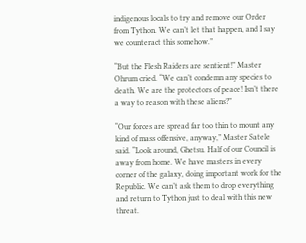indigenous locals to try and remove our Order from Tython. We can’t let that happen, and I say we counteract this somehow.”

“But the Flesh Raiders are sentient!” Master Ohrum cried. “We can’t condemn any species to death. We are the protectors of peace! Isn’t there a way to reason with these aliens?”

“Our forces are spread far too thin to mount any kind of mass offensive, anyway,” Master Satele said. “Look around, Ghetsu. Half of our Council is away from home. We have masters in every corner of the galaxy, doing important work for the Republic. We can’t ask them to drop everything and return to Tython just to deal with this new threat.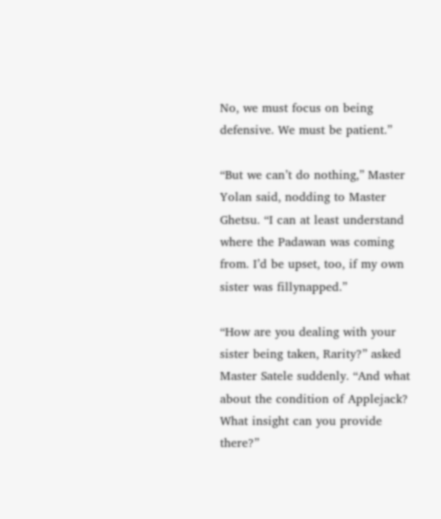No, we must focus on being defensive. We must be patient.”

“But we can’t do nothing,” Master Yolan said, nodding to Master Ghetsu. “I can at least understand where the Padawan was coming from. I’d be upset, too, if my own sister was fillynapped.”

“How are you dealing with your sister being taken, Rarity?” asked Master Satele suddenly. “And what about the condition of Applejack? What insight can you provide there?”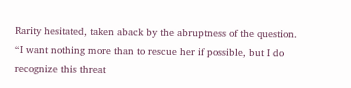Rarity hesitated, taken aback by the abruptness of the question. “I want nothing more than to rescue her if possible, but I do recognize this threat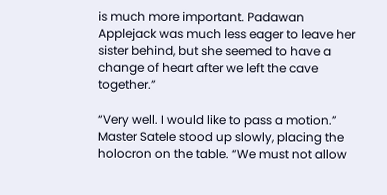is much more important. Padawan Applejack was much less eager to leave her sister behind, but she seemed to have a change of heart after we left the cave together.”

“Very well. I would like to pass a motion.” Master Satele stood up slowly, placing the holocron on the table. “We must not allow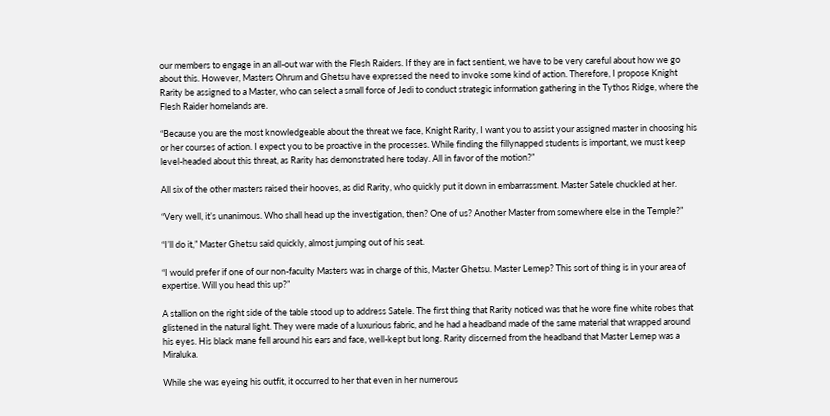our members to engage in an all-out war with the Flesh Raiders. If they are in fact sentient, we have to be very careful about how we go about this. However, Masters Ohrum and Ghetsu have expressed the need to invoke some kind of action. Therefore, I propose Knight Rarity be assigned to a Master, who can select a small force of Jedi to conduct strategic information gathering in the Tythos Ridge, where the Flesh Raider homelands are.

“Because you are the most knowledgeable about the threat we face, Knight Rarity, I want you to assist your assigned master in choosing his or her courses of action. I expect you to be proactive in the processes. While finding the fillynapped students is important, we must keep level-headed about this threat, as Rarity has demonstrated here today. All in favor of the motion?”

All six of the other masters raised their hooves, as did Rarity, who quickly put it down in embarrassment. Master Satele chuckled at her.

“Very well, it’s unanimous. Who shall head up the investigation, then? One of us? Another Master from somewhere else in the Temple?”

“I’ll do it,” Master Ghetsu said quickly, almost jumping out of his seat.

“I would prefer if one of our non-faculty Masters was in charge of this, Master Ghetsu. Master Lemep? This sort of thing is in your area of expertise. Will you head this up?”

A stallion on the right side of the table stood up to address Satele. The first thing that Rarity noticed was that he wore fine white robes that glistened in the natural light. They were made of a luxurious fabric, and he had a headband made of the same material that wrapped around his eyes. His black mane fell around his ears and face, well-kept but long. Rarity discerned from the headband that Master Lemep was a Miraluka.

While she was eyeing his outfit, it occurred to her that even in her numerous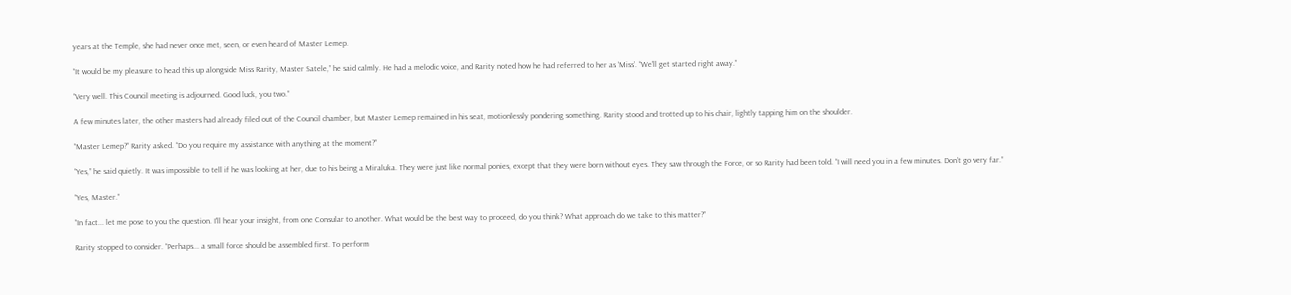years at the Temple, she had never once met, seen, or even heard of Master Lemep.

“It would be my pleasure to head this up alongside Miss Rarity, Master Satele,” he said calmly. He had a melodic voice, and Rarity noted how he had referred to her as ‘Miss’. “We’ll get started right away.”

“Very well. This Council meeting is adjourned. Good luck, you two.”

A few minutes later, the other masters had already filed out of the Council chamber, but Master Lemep remained in his seat, motionlessly pondering something. Rarity stood and trotted up to his chair, lightly tapping him on the shoulder.

“Master Lemep?” Rarity asked. “Do you require my assistance with anything at the moment?”

“Yes,” he said quietly. It was impossible to tell if he was looking at her, due to his being a Miraluka. They were just like normal ponies, except that they were born without eyes. They saw through the Force, or so Rarity had been told. “I will need you in a few minutes. Don’t go very far.”

“Yes, Master.”

“In fact... let me pose to you the question. I'll hear your insight, from one Consular to another. What would be the best way to proceed, do you think? What approach do we take to this matter?”

Rarity stopped to consider. “Perhaps... a small force should be assembled first. To perform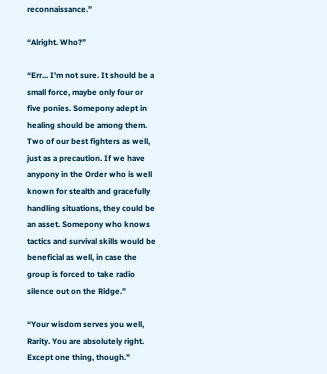reconnaissance.”

“Alright. Who?”

“Err... I'm not sure. It should be a small force, maybe only four or five ponies. Somepony adept in healing should be among them. Two of our best fighters as well, just as a precaution. If we have anypony in the Order who is well known for stealth and gracefully handling situations, they could be an asset. Somepony who knows tactics and survival skills would be beneficial as well, in case the group is forced to take radio silence out on the Ridge.”

“Your wisdom serves you well, Rarity. You are absolutely right. Except one thing, though.”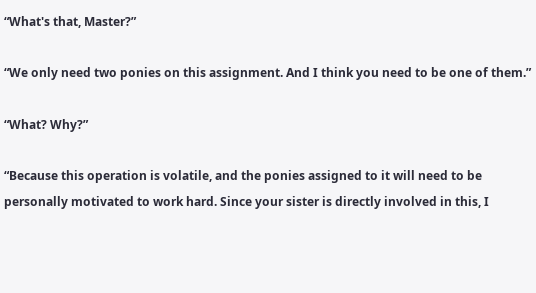“What's that, Master?”

“We only need two ponies on this assignment. And I think you need to be one of them.”

“What? Why?”

“Because this operation is volatile, and the ponies assigned to it will need to be personally motivated to work hard. Since your sister is directly involved in this, I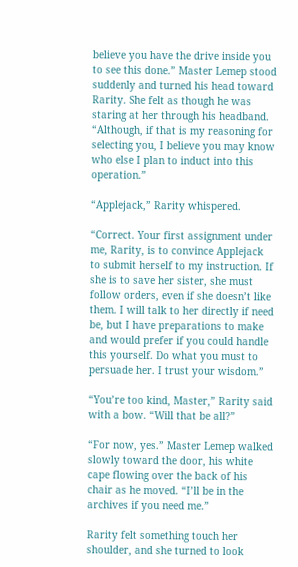believe you have the drive inside you to see this done.” Master Lemep stood suddenly and turned his head toward Rarity. She felt as though he was staring at her through his headband. “Although, if that is my reasoning for selecting you, I believe you may know who else I plan to induct into this operation.”

“Applejack,” Rarity whispered.

“Correct. Your first assignment under me, Rarity, is to convince Applejack to submit herself to my instruction. If she is to save her sister, she must follow orders, even if she doesn’t like them. I will talk to her directly if need be, but I have preparations to make and would prefer if you could handle this yourself. Do what you must to persuade her. I trust your wisdom.”

“You’re too kind, Master,” Rarity said with a bow. “Will that be all?”

“For now, yes.” Master Lemep walked slowly toward the door, his white cape flowing over the back of his chair as he moved. “I’ll be in the archives if you need me.”

Rarity felt something touch her shoulder, and she turned to look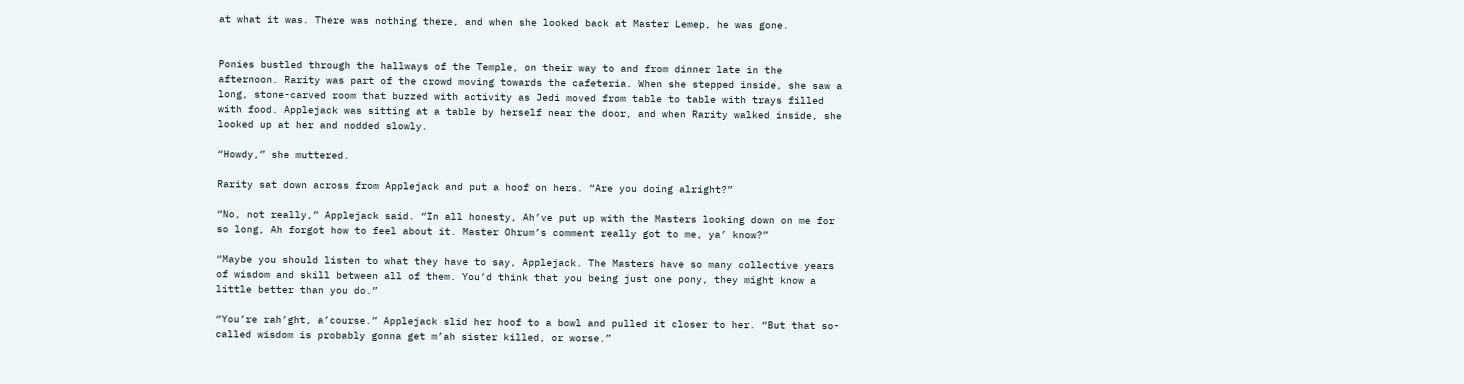at what it was. There was nothing there, and when she looked back at Master Lemep, he was gone.


Ponies bustled through the hallways of the Temple, on their way to and from dinner late in the afternoon. Rarity was part of the crowd moving towards the cafeteria. When she stepped inside, she saw a long, stone-carved room that buzzed with activity as Jedi moved from table to table with trays filled with food. Applejack was sitting at a table by herself near the door, and when Rarity walked inside, she looked up at her and nodded slowly.

“Howdy,” she muttered.

Rarity sat down across from Applejack and put a hoof on hers. “Are you doing alright?”

“No, not really,” Applejack said. “In all honesty, Ah’ve put up with the Masters looking down on me for so long, Ah forgot how to feel about it. Master Ohrum’s comment really got to me, ya’ know?”

“Maybe you should listen to what they have to say, Applejack. The Masters have so many collective years of wisdom and skill between all of them. You’d think that you being just one pony, they might know a little better than you do.”

“You’re rah’ght, a’course.” Applejack slid her hoof to a bowl and pulled it closer to her. “But that so-called wisdom is probably gonna get m’ah sister killed, or worse.”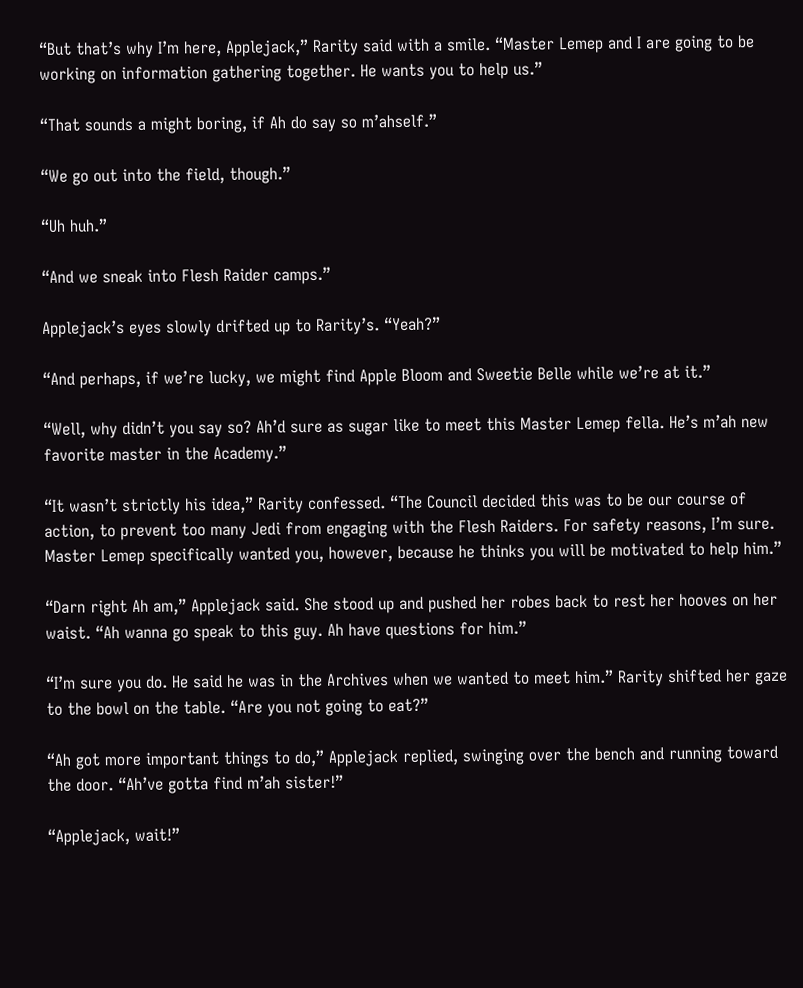“But that’s why I’m here, Applejack,” Rarity said with a smile. “Master Lemep and I are going to be working on information gathering together. He wants you to help us.”

“That sounds a might boring, if Ah do say so m’ahself.”

“We go out into the field, though.”

“Uh huh.”

“And we sneak into Flesh Raider camps.”

Applejack’s eyes slowly drifted up to Rarity’s. “Yeah?”

“And perhaps, if we’re lucky, we might find Apple Bloom and Sweetie Belle while we’re at it.”

“Well, why didn’t you say so? Ah’d sure as sugar like to meet this Master Lemep fella. He’s m’ah new favorite master in the Academy.”

“It wasn’t strictly his idea,” Rarity confessed. “The Council decided this was to be our course of action, to prevent too many Jedi from engaging with the Flesh Raiders. For safety reasons, I’m sure. Master Lemep specifically wanted you, however, because he thinks you will be motivated to help him.”

“Darn right Ah am,” Applejack said. She stood up and pushed her robes back to rest her hooves on her waist. “Ah wanna go speak to this guy. Ah have questions for him.”

“I’m sure you do. He said he was in the Archives when we wanted to meet him.” Rarity shifted her gaze to the bowl on the table. “Are you not going to eat?”

“Ah got more important things to do,” Applejack replied, swinging over the bench and running toward the door. “Ah’ve gotta find m’ah sister!”

“Applejack, wait!”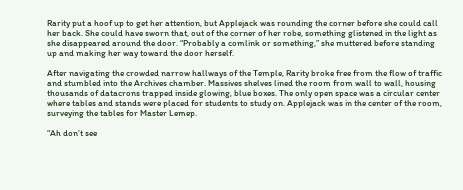Rarity put a hoof up to get her attention, but Applejack was rounding the corner before she could call her back. She could have sworn that, out of the corner of her robe, something glistened in the light as she disappeared around the door. “Probably a comlink or something,” she muttered before standing up and making her way toward the door herself.

After navigating the crowded narrow hallways of the Temple, Rarity broke free from the flow of traffic and stumbled into the Archives chamber. Massives shelves lined the room from wall to wall, housing thousands of datacrons trapped inside glowing, blue boxes. The only open space was a circular center where tables and stands were placed for students to study on. Applejack was in the center of the room, surveying the tables for Master Lemep.

“Ah don’t see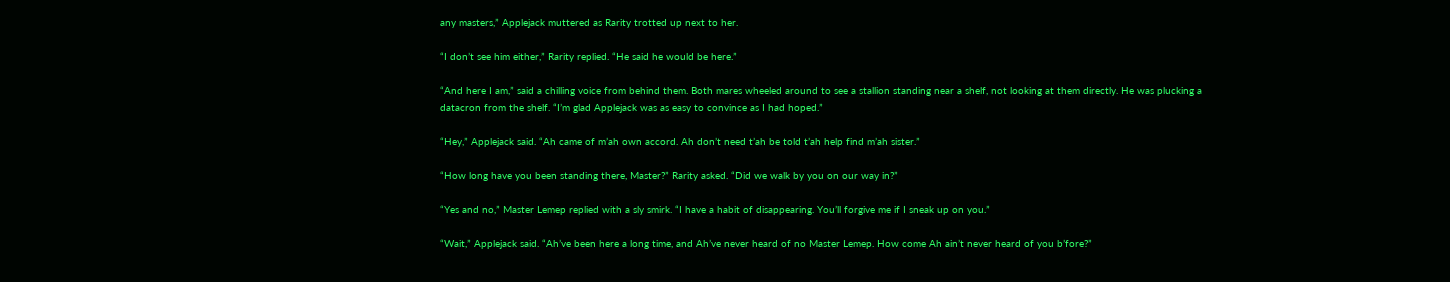any masters,” Applejack muttered as Rarity trotted up next to her.

“I don’t see him either,” Rarity replied. “He said he would be here.”

“And here I am,” said a chilling voice from behind them. Both mares wheeled around to see a stallion standing near a shelf, not looking at them directly. He was plucking a datacron from the shelf. “I’m glad Applejack was as easy to convince as I had hoped.”

“Hey,” Applejack said. “Ah came of m’ah own accord. Ah don’t need t’ah be told t’ah help find m’ah sister.”

“How long have you been standing there, Master?” Rarity asked. “Did we walk by you on our way in?”

“Yes and no,” Master Lemep replied with a sly smirk. “I have a habit of disappearing. You’ll forgive me if I sneak up on you.”

“Wait,” Applejack said. “Ah’ve been here a long time, and Ah’ve never heard of no Master Lemep. How come Ah ain’t never heard of you b’fore?”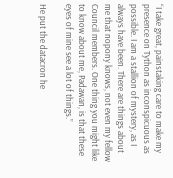“I take great, painstaking care to make my presence on Tython as inconspicuous as possible. I am a stallion of mystery, as I always have been. There are things about me that nopony knows, not even my fellow Council members. One thing you might like to know about me, Padawan, is that these eyes of mine see a lot of things.”

He put the datacron he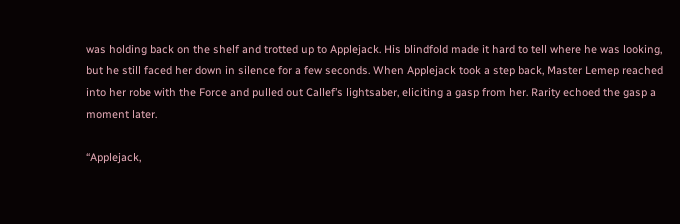was holding back on the shelf and trotted up to Applejack. His blindfold made it hard to tell where he was looking, but he still faced her down in silence for a few seconds. When Applejack took a step back, Master Lemep reached into her robe with the Force and pulled out Callef’s lightsaber, eliciting a gasp from her. Rarity echoed the gasp a moment later.

“Applejack,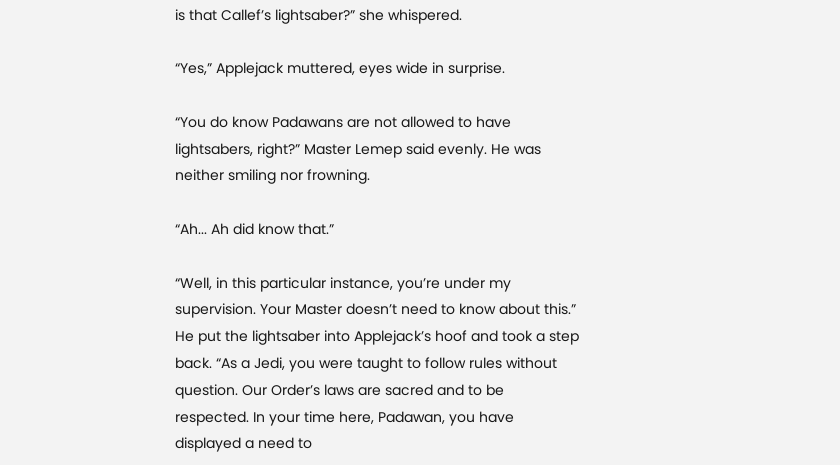is that Callef’s lightsaber?” she whispered.

“Yes,” Applejack muttered, eyes wide in surprise.

“You do know Padawans are not allowed to have lightsabers, right?” Master Lemep said evenly. He was neither smiling nor frowning.

“Ah... Ah did know that.”

“Well, in this particular instance, you’re under my supervision. Your Master doesn’t need to know about this.” He put the lightsaber into Applejack’s hoof and took a step back. “As a Jedi, you were taught to follow rules without question. Our Order’s laws are sacred and to be respected. In your time here, Padawan, you have displayed a need to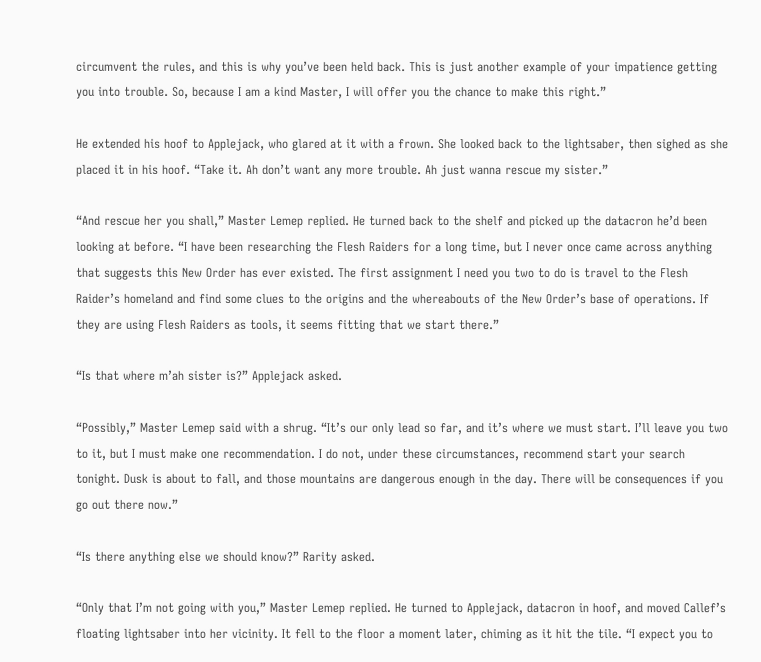circumvent the rules, and this is why you’ve been held back. This is just another example of your impatience getting you into trouble. So, because I am a kind Master, I will offer you the chance to make this right.”

He extended his hoof to Applejack, who glared at it with a frown. She looked back to the lightsaber, then sighed as she placed it in his hoof. “Take it. Ah don’t want any more trouble. Ah just wanna rescue my sister.”

“And rescue her you shall,” Master Lemep replied. He turned back to the shelf and picked up the datacron he’d been looking at before. “I have been researching the Flesh Raiders for a long time, but I never once came across anything that suggests this New Order has ever existed. The first assignment I need you two to do is travel to the Flesh Raider’s homeland and find some clues to the origins and the whereabouts of the New Order’s base of operations. If they are using Flesh Raiders as tools, it seems fitting that we start there.”

“Is that where m’ah sister is?” Applejack asked.

“Possibly,” Master Lemep said with a shrug. “It’s our only lead so far, and it’s where we must start. I’ll leave you two to it, but I must make one recommendation. I do not, under these circumstances, recommend start your search tonight. Dusk is about to fall, and those mountains are dangerous enough in the day. There will be consequences if you go out there now.”

“Is there anything else we should know?” Rarity asked.

“Only that I’m not going with you,” Master Lemep replied. He turned to Applejack, datacron in hoof, and moved Callef’s floating lightsaber into her vicinity. It fell to the floor a moment later, chiming as it hit the tile. “I expect you to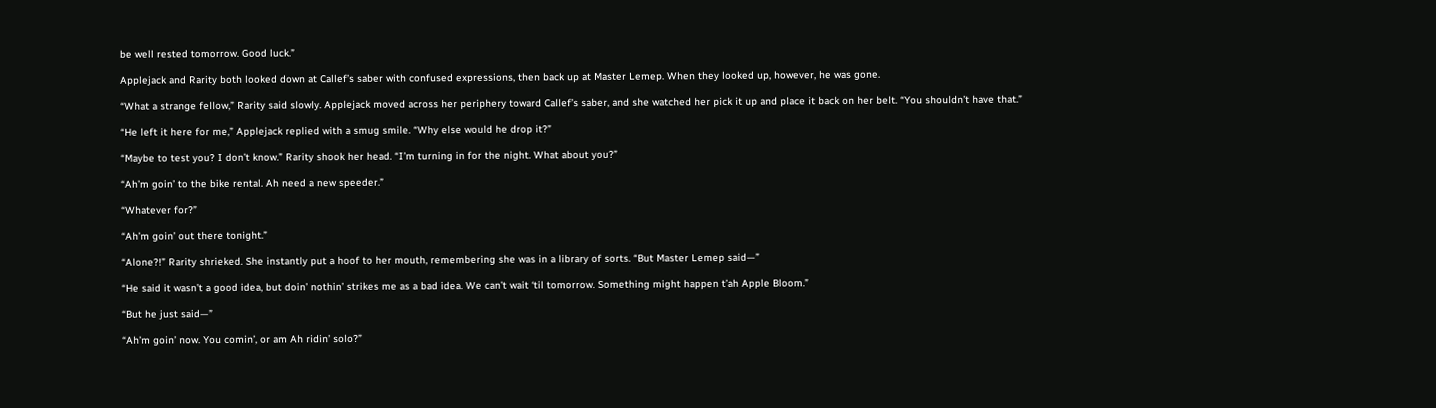be well rested tomorrow. Good luck.”

Applejack and Rarity both looked down at Callef’s saber with confused expressions, then back up at Master Lemep. When they looked up, however, he was gone.

“What a strange fellow,” Rarity said slowly. Applejack moved across her periphery toward Callef’s saber, and she watched her pick it up and place it back on her belt. “You shouldn’t have that.”

“He left it here for me,” Applejack replied with a smug smile. “Why else would he drop it?”

“Maybe to test you? I don’t know.” Rarity shook her head. “I’m turning in for the night. What about you?”

“Ah’m goin’ to the bike rental. Ah need a new speeder.”

“Whatever for?”

“Ah’m goin’ out there tonight.”

“Alone?!” Rarity shrieked. She instantly put a hoof to her mouth, remembering she was in a library of sorts. “But Master Lemep said—”

“He said it wasn’t a good idea, but doin’ nothin’ strikes me as a bad idea. We can’t wait ‘til tomorrow. Something might happen t’ah Apple Bloom.”

“But he just said—”

“Ah’m goin’ now. You comin’, or am Ah ridin’ solo?”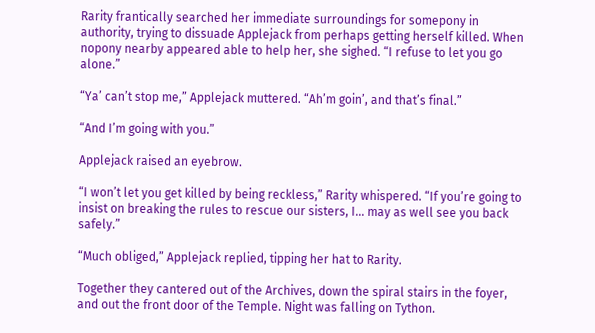Rarity frantically searched her immediate surroundings for somepony in authority, trying to dissuade Applejack from perhaps getting herself killed. When nopony nearby appeared able to help her, she sighed. “I refuse to let you go alone.”

“Ya’ can’t stop me,” Applejack muttered. “Ah’m goin’, and that’s final.”

“And I’m going with you.”

Applejack raised an eyebrow.

“I won’t let you get killed by being reckless,” Rarity whispered. “If you’re going to insist on breaking the rules to rescue our sisters, I... may as well see you back safely.”

“Much obliged,” Applejack replied, tipping her hat to Rarity.

Together they cantered out of the Archives, down the spiral stairs in the foyer, and out the front door of the Temple. Night was falling on Tython.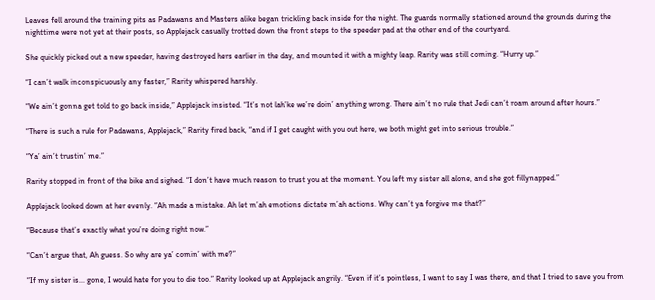Leaves fell around the training pits as Padawans and Masters alike began trickling back inside for the night. The guards normally stationed around the grounds during the nighttime were not yet at their posts, so Applejack casually trotted down the front steps to the speeder pad at the other end of the courtyard.

She quickly picked out a new speeder, having destroyed hers earlier in the day, and mounted it with a mighty leap. Rarity was still coming. “Hurry up.”

“I can’t walk inconspicuously any faster,” Rarity whispered harshly.

“We ain’t gonna get told to go back inside,” Applejack insisted. “It’s not lah’ke we’re doin’ anything wrong. There ain’t no rule that Jedi can’t roam around after hours.”

“There is such a rule for Padawans, Applejack,” Rarity fired back, “and if I get caught with you out here, we both might get into serious trouble.”

“Ya’ ain’t trustin’ me.”

Rarity stopped in front of the bike and sighed. “I don’t have much reason to trust you at the moment. You left my sister all alone, and she got fillynapped.”

Applejack looked down at her evenly. “Ah made a mistake. Ah let m’ah emotions dictate m’ah actions. Why can’t ya forgive me that?”

“Because that’s exactly what you’re doing right now.”

“Can’t argue that, Ah guess. So why are ya’ comin’ with me?”

“If my sister is... gone, I would hate for you to die too.” Rarity looked up at Applejack angrily. “Even if it’s pointless, I want to say I was there, and that I tried to save you from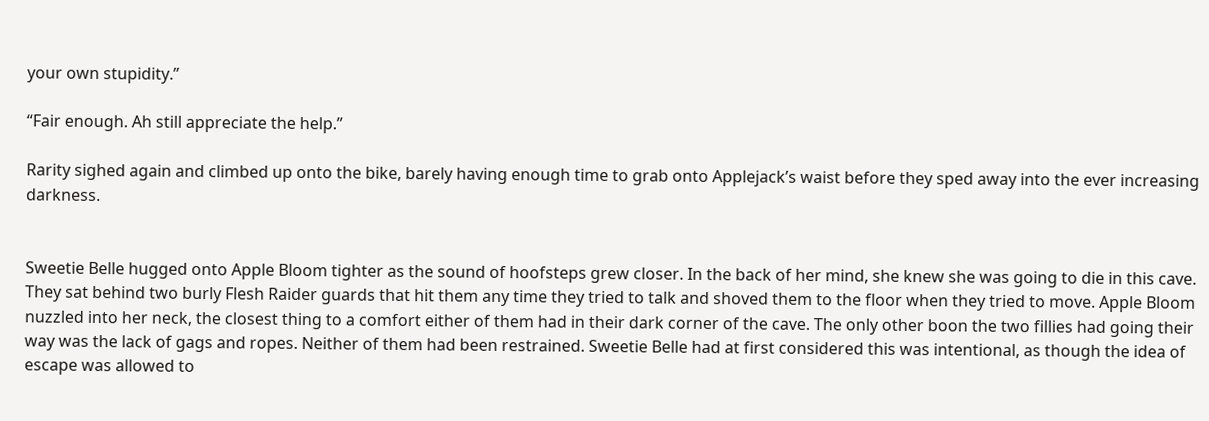your own stupidity.”

“Fair enough. Ah still appreciate the help.”

Rarity sighed again and climbed up onto the bike, barely having enough time to grab onto Applejack’s waist before they sped away into the ever increasing darkness.


Sweetie Belle hugged onto Apple Bloom tighter as the sound of hoofsteps grew closer. In the back of her mind, she knew she was going to die in this cave. They sat behind two burly Flesh Raider guards that hit them any time they tried to talk and shoved them to the floor when they tried to move. Apple Bloom nuzzled into her neck, the closest thing to a comfort either of them had in their dark corner of the cave. The only other boon the two fillies had going their way was the lack of gags and ropes. Neither of them had been restrained. Sweetie Belle had at first considered this was intentional, as though the idea of escape was allowed to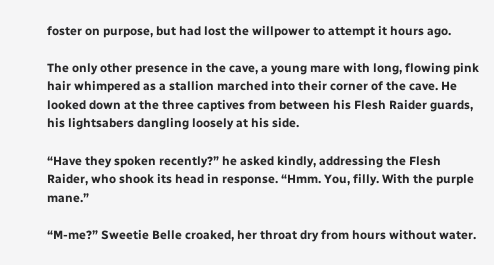foster on purpose, but had lost the willpower to attempt it hours ago.

The only other presence in the cave, a young mare with long, flowing pink hair whimpered as a stallion marched into their corner of the cave. He looked down at the three captives from between his Flesh Raider guards, his lightsabers dangling loosely at his side.

“Have they spoken recently?” he asked kindly, addressing the Flesh Raider, who shook its head in response. “Hmm. You, filly. With the purple mane.”

“M-me?” Sweetie Belle croaked, her throat dry from hours without water.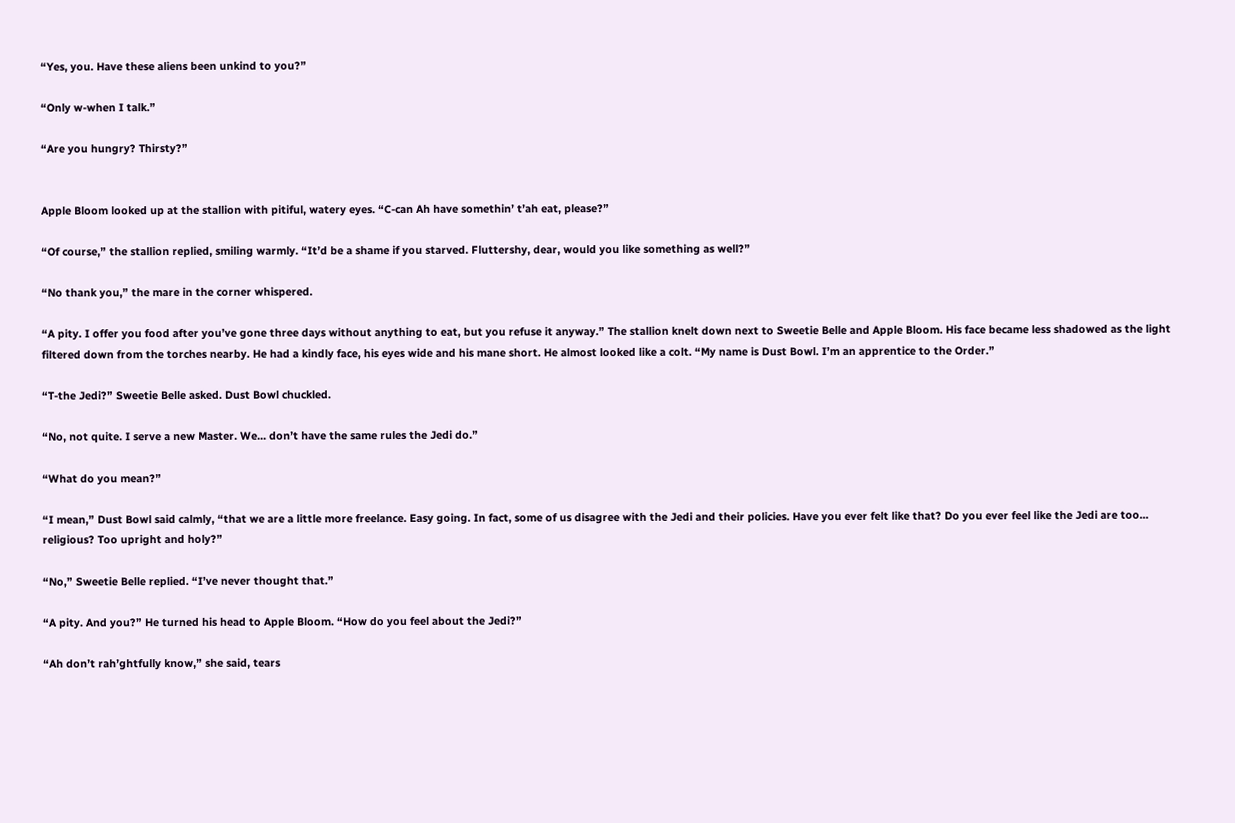“Yes, you. Have these aliens been unkind to you?”

“Only w-when I talk.”

“Are you hungry? Thirsty?”


Apple Bloom looked up at the stallion with pitiful, watery eyes. “C-can Ah have somethin’ t’ah eat, please?”

“Of course,” the stallion replied, smiling warmly. “It’d be a shame if you starved. Fluttershy, dear, would you like something as well?”

“No thank you,” the mare in the corner whispered.

“A pity. I offer you food after you’ve gone three days without anything to eat, but you refuse it anyway.” The stallion knelt down next to Sweetie Belle and Apple Bloom. His face became less shadowed as the light filtered down from the torches nearby. He had a kindly face, his eyes wide and his mane short. He almost looked like a colt. “My name is Dust Bowl. I’m an apprentice to the Order.”

“T-the Jedi?” Sweetie Belle asked. Dust Bowl chuckled.

“No, not quite. I serve a new Master. We... don’t have the same rules the Jedi do.”

“What do you mean?”

“I mean,” Dust Bowl said calmly, “that we are a little more freelance. Easy going. In fact, some of us disagree with the Jedi and their policies. Have you ever felt like that? Do you ever feel like the Jedi are too... religious? Too upright and holy?”

“No,” Sweetie Belle replied. “I’ve never thought that.”

“A pity. And you?” He turned his head to Apple Bloom. “How do you feel about the Jedi?”

“Ah don’t rah’ghtfully know,” she said, tears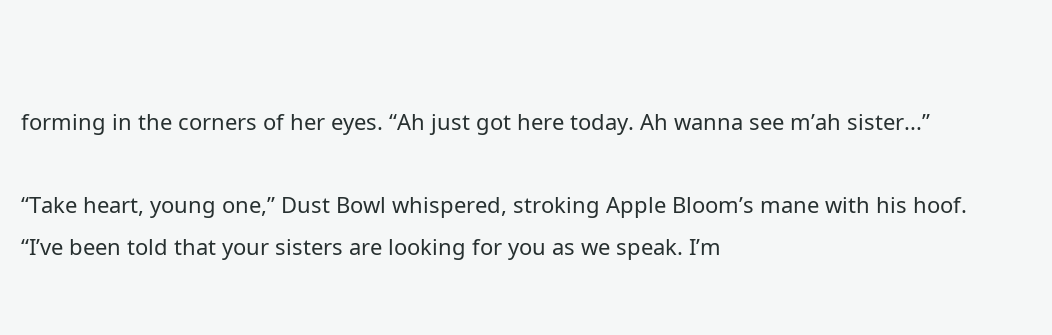forming in the corners of her eyes. “Ah just got here today. Ah wanna see m’ah sister...”

“Take heart, young one,” Dust Bowl whispered, stroking Apple Bloom’s mane with his hoof. “I’ve been told that your sisters are looking for you as we speak. I’m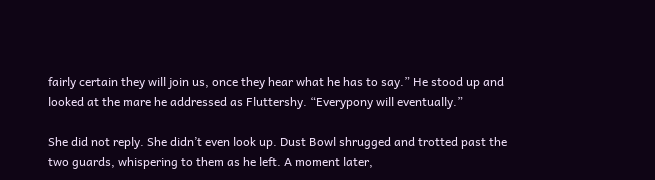fairly certain they will join us, once they hear what he has to say.” He stood up and looked at the mare he addressed as Fluttershy. “Everypony will eventually.”

She did not reply. She didn’t even look up. Dust Bowl shrugged and trotted past the two guards, whispering to them as he left. A moment later,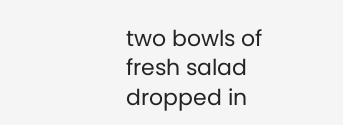two bowls of fresh salad dropped in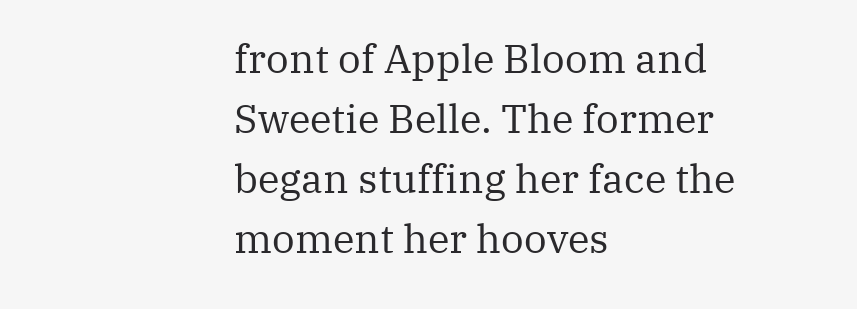front of Apple Bloom and Sweetie Belle. The former began stuffing her face the moment her hooves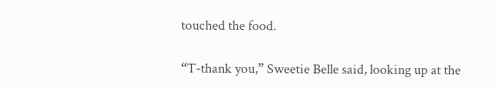touched the food.

“T-thank you,” Sweetie Belle said, looking up at the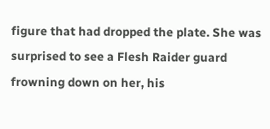figure that had dropped the plate. She was surprised to see a Flesh Raider guard frowning down on her, his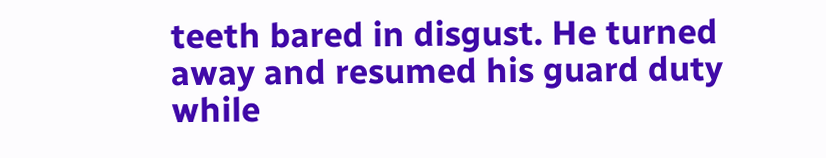teeth bared in disgust. He turned away and resumed his guard duty while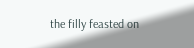the filly feasted on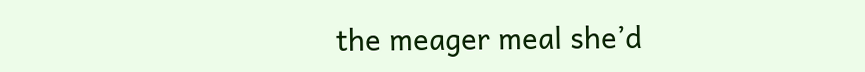the meager meal she’d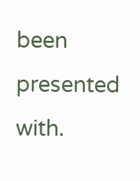been presented with.